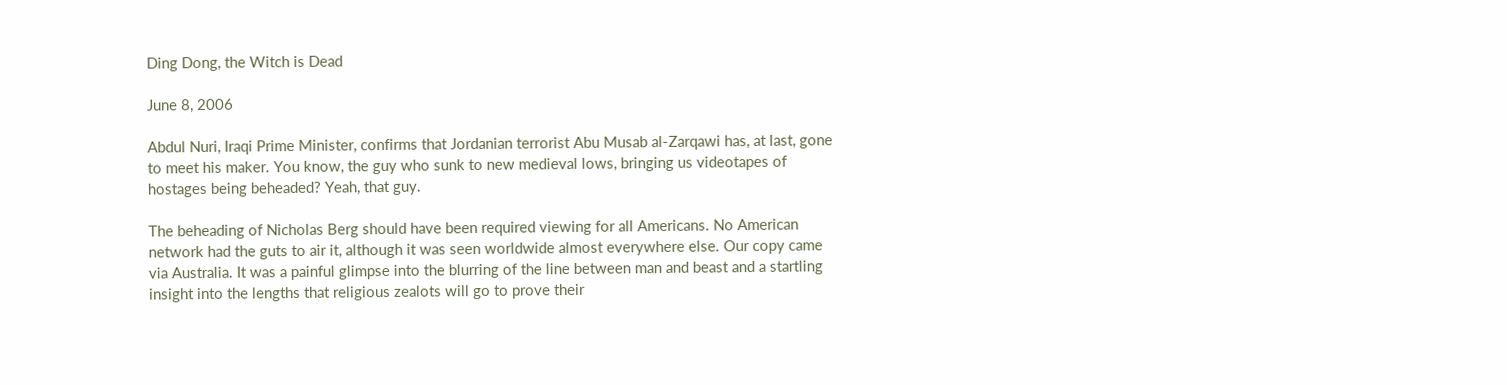Ding Dong, the Witch is Dead

June 8, 2006

Abdul Nuri, Iraqi Prime Minister, confirms that Jordanian terrorist Abu Musab al-Zarqawi has, at last, gone to meet his maker. You know, the guy who sunk to new medieval lows, bringing us videotapes of hostages being beheaded? Yeah, that guy.

The beheading of Nicholas Berg should have been required viewing for all Americans. No American network had the guts to air it, although it was seen worldwide almost everywhere else. Our copy came via Australia. It was a painful glimpse into the blurring of the line between man and beast and a startling insight into the lengths that religious zealots will go to prove their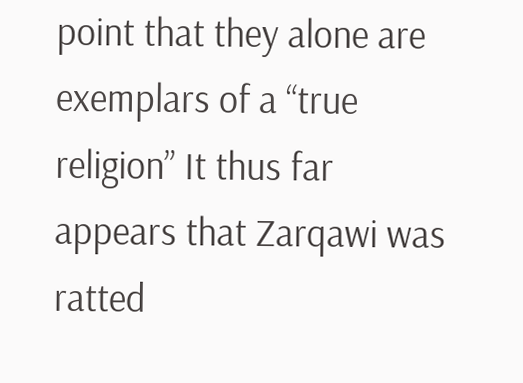point that they alone are exemplars of a “true religion” It thus far appears that Zarqawi was ratted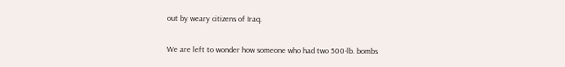out by weary citizens of Iraq.

We are left to wonder how someone who had two 500-lb. bombs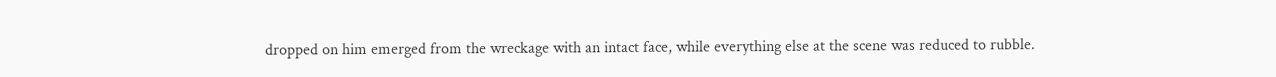dropped on him emerged from the wreckage with an intact face, while everything else at the scene was reduced to rubble.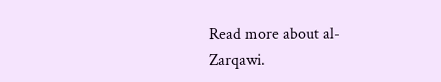Read more about al-Zarqawi.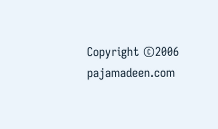Copyright ©2006 pajamadeen.com